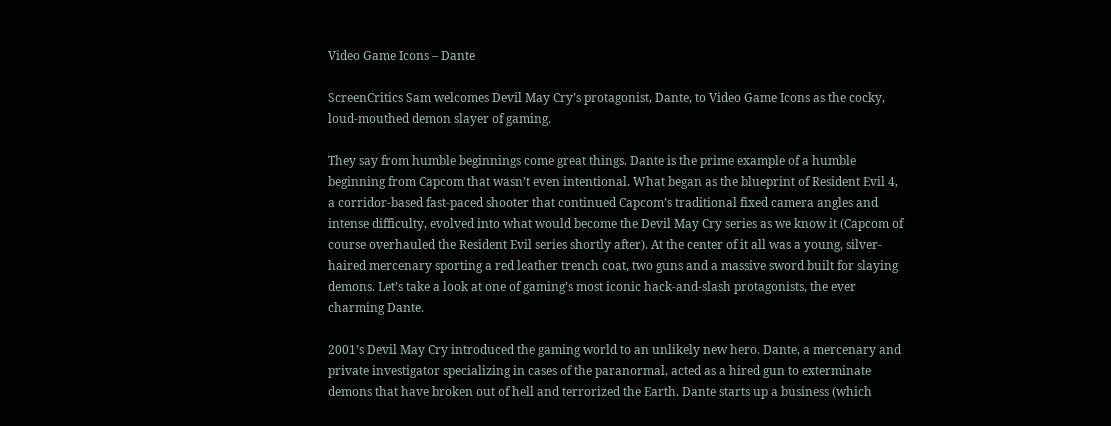Video Game Icons – Dante

ScreenCritics Sam welcomes Devil May Cry’s protagonist, Dante, to Video Game Icons as the cocky, loud-mouthed demon slayer of gaming.

They say from humble beginnings come great things. Dante is the prime example of a humble beginning from Capcom that wasn’t even intentional. What began as the blueprint of Resident Evil 4, a corridor-based fast-paced shooter that continued Capcom’s traditional fixed camera angles and intense difficulty, evolved into what would become the Devil May Cry series as we know it (Capcom of course overhauled the Resident Evil series shortly after). At the center of it all was a young, silver-haired mercenary sporting a red leather trench coat, two guns and a massive sword built for slaying demons. Let’s take a look at one of gaming’s most iconic hack-and-slash protagonists, the ever charming Dante.

2001’s Devil May Cry introduced the gaming world to an unlikely new hero. Dante, a mercenary and private investigator specializing in cases of the paranormal, acted as a hired gun to exterminate demons that have broken out of hell and terrorized the Earth. Dante starts up a business (which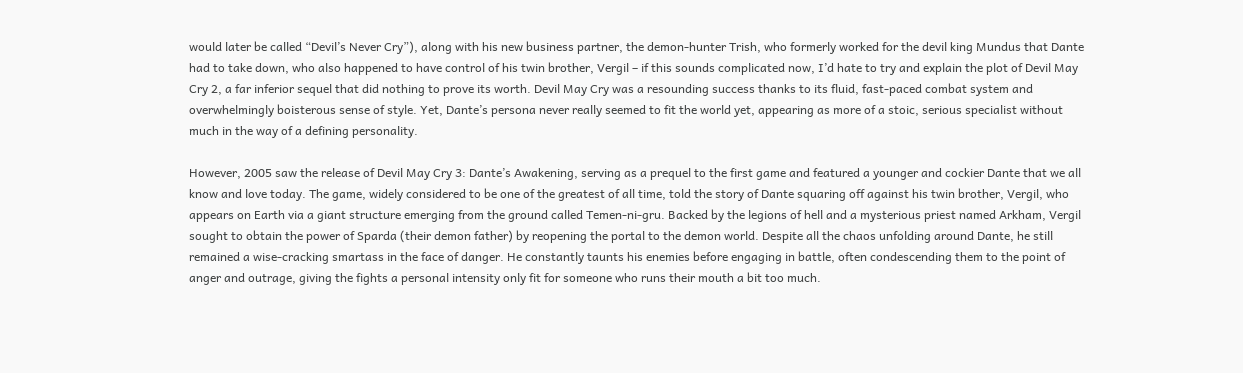would later be called “Devil’s Never Cry”), along with his new business partner, the demon-hunter Trish, who formerly worked for the devil king Mundus that Dante had to take down, who also happened to have control of his twin brother, Vergil – if this sounds complicated now, I’d hate to try and explain the plot of Devil May Cry 2, a far inferior sequel that did nothing to prove its worth. Devil May Cry was a resounding success thanks to its fluid, fast-paced combat system and overwhelmingly boisterous sense of style. Yet, Dante’s persona never really seemed to fit the world yet, appearing as more of a stoic, serious specialist without much in the way of a defining personality.

However, 2005 saw the release of Devil May Cry 3: Dante’s Awakening, serving as a prequel to the first game and featured a younger and cockier Dante that we all know and love today. The game, widely considered to be one of the greatest of all time, told the story of Dante squaring off against his twin brother, Vergil, who appears on Earth via a giant structure emerging from the ground called Temen-ni-gru. Backed by the legions of hell and a mysterious priest named Arkham, Vergil sought to obtain the power of Sparda (their demon father) by reopening the portal to the demon world. Despite all the chaos unfolding around Dante, he still remained a wise-cracking smartass in the face of danger. He constantly taunts his enemies before engaging in battle, often condescending them to the point of anger and outrage, giving the fights a personal intensity only fit for someone who runs their mouth a bit too much.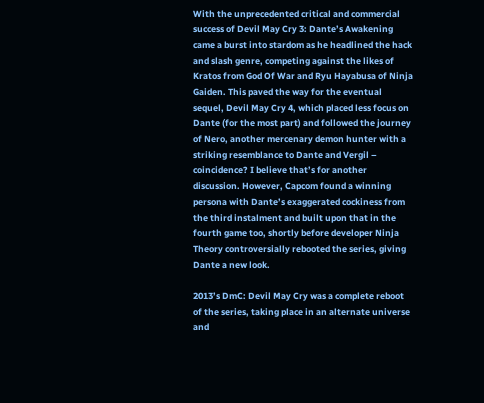With the unprecedented critical and commercial success of Devil May Cry 3: Dante’s Awakening came a burst into stardom as he headlined the hack and slash genre, competing against the likes of Kratos from God Of War and Ryu Hayabusa of Ninja Gaiden. This paved the way for the eventual sequel, Devil May Cry 4, which placed less focus on Dante (for the most part) and followed the journey of Nero, another mercenary demon hunter with a striking resemblance to Dante and Vergil – coincidence? I believe that’s for another discussion. However, Capcom found a winning persona with Dante’s exaggerated cockiness from the third instalment and built upon that in the fourth game too, shortly before developer Ninja Theory controversially rebooted the series, giving Dante a new look.

2013’s DmC: Devil May Cry was a complete reboot of the series, taking place in an alternate universe and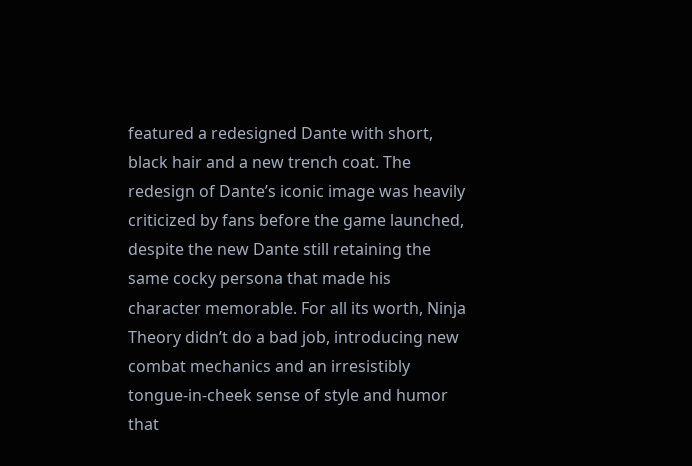featured a redesigned Dante with short, black hair and a new trench coat. The redesign of Dante’s iconic image was heavily criticized by fans before the game launched, despite the new Dante still retaining the same cocky persona that made his character memorable. For all its worth, Ninja Theory didn’t do a bad job, introducing new combat mechanics and an irresistibly tongue-in-cheek sense of style and humor that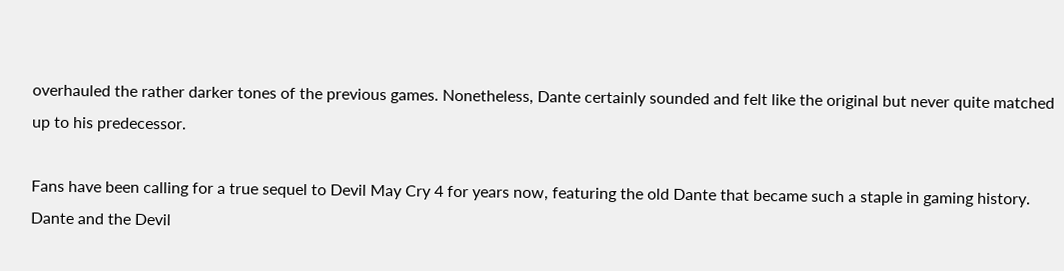overhauled the rather darker tones of the previous games. Nonetheless, Dante certainly sounded and felt like the original but never quite matched up to his predecessor.

Fans have been calling for a true sequel to Devil May Cry 4 for years now, featuring the old Dante that became such a staple in gaming history. Dante and the Devil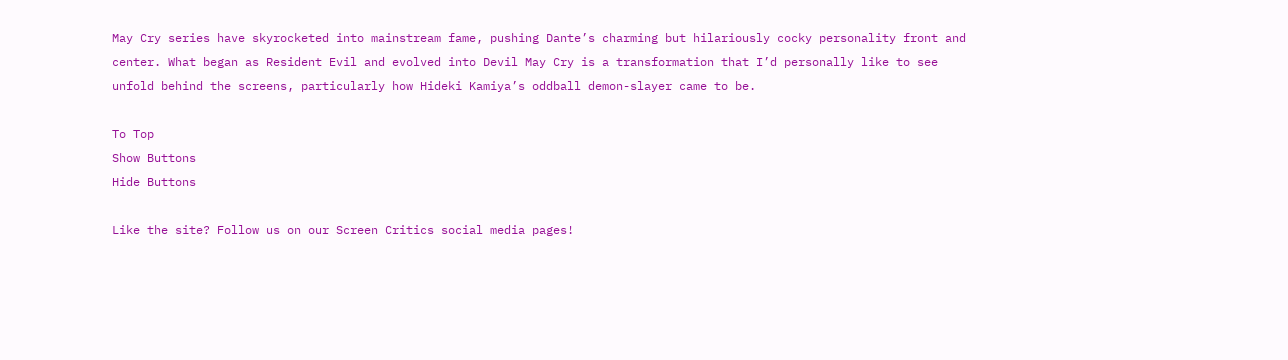May Cry series have skyrocketed into mainstream fame, pushing Dante’s charming but hilariously cocky personality front and center. What began as Resident Evil and evolved into Devil May Cry is a transformation that I’d personally like to see unfold behind the screens, particularly how Hideki Kamiya’s oddball demon-slayer came to be.

To Top
Show Buttons
Hide Buttons

Like the site? Follow us on our Screen Critics social media pages!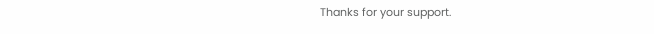Thanks for your support.